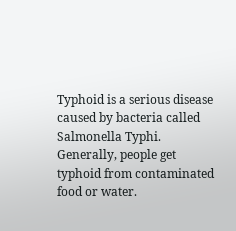Typhoid is a serious disease caused by bacteria called Salmonella Typhi.
Generally, people get typhoid from contaminated food or water.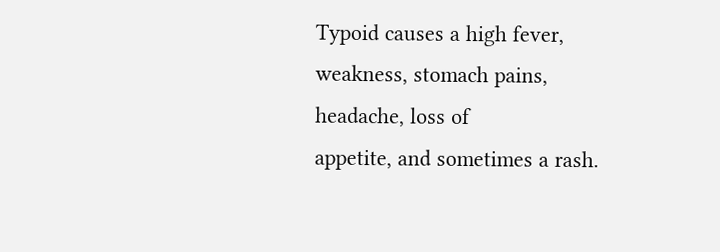Typoid causes a high fever, weakness, stomach pains, headache, loss of
appetite, and sometimes a rash.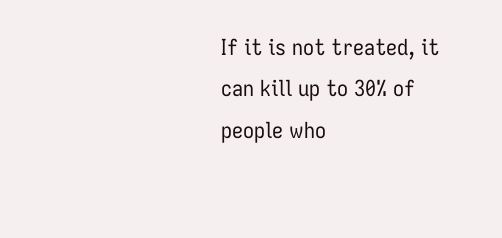If it is not treated, it can kill up to 30% of
people who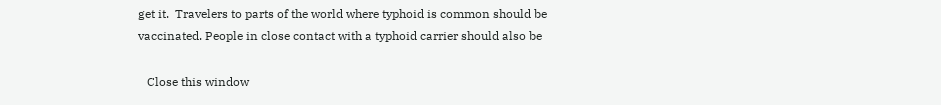get it.  Travelers to parts of the world where typhoid is common should be
vaccinated. People in close contact with a typhoid carrier should also be

   Close this window